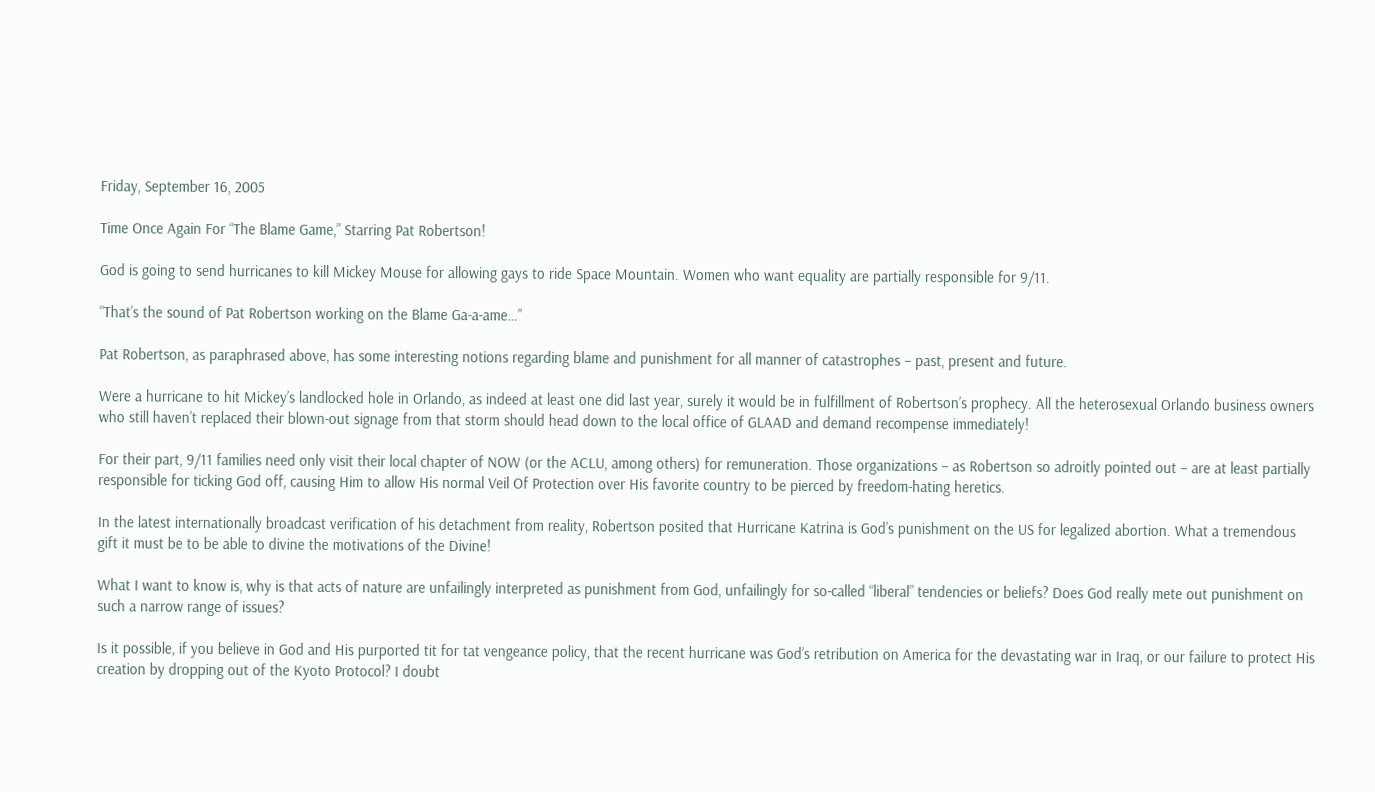Friday, September 16, 2005

Time Once Again For “The Blame Game,” Starring Pat Robertson!

God is going to send hurricanes to kill Mickey Mouse for allowing gays to ride Space Mountain. Women who want equality are partially responsible for 9/11.

“That’s the sound of Pat Robertson working on the Blame Ga-a-ame…”

Pat Robertson, as paraphrased above, has some interesting notions regarding blame and punishment for all manner of catastrophes – past, present and future.

Were a hurricane to hit Mickey’s landlocked hole in Orlando, as indeed at least one did last year, surely it would be in fulfillment of Robertson’s prophecy. All the heterosexual Orlando business owners who still haven’t replaced their blown-out signage from that storm should head down to the local office of GLAAD and demand recompense immediately!

For their part, 9/11 families need only visit their local chapter of NOW (or the ACLU, among others) for remuneration. Those organizations – as Robertson so adroitly pointed out – are at least partially responsible for ticking God off, causing Him to allow His normal Veil Of Protection over His favorite country to be pierced by freedom-hating heretics.

In the latest internationally broadcast verification of his detachment from reality, Robertson posited that Hurricane Katrina is God’s punishment on the US for legalized abortion. What a tremendous gift it must be to be able to divine the motivations of the Divine!

What I want to know is, why is that acts of nature are unfailingly interpreted as punishment from God, unfailingly for so-called “liberal” tendencies or beliefs? Does God really mete out punishment on such a narrow range of issues?

Is it possible, if you believe in God and His purported tit for tat vengeance policy, that the recent hurricane was God’s retribution on America for the devastating war in Iraq, or our failure to protect His creation by dropping out of the Kyoto Protocol? I doubt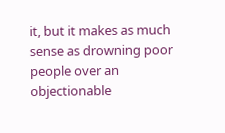it, but it makes as much sense as drowning poor people over an objectionable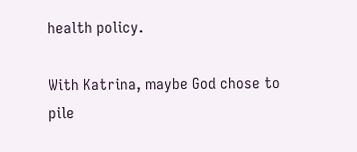health policy.

With Katrina, maybe God chose to pile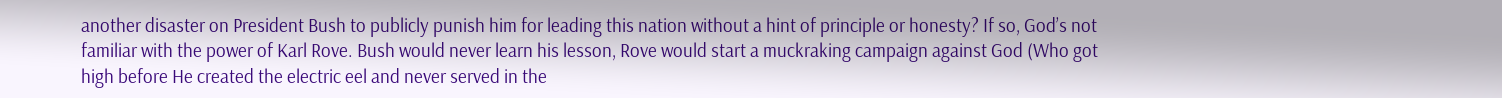another disaster on President Bush to publicly punish him for leading this nation without a hint of principle or honesty? If so, God’s not familiar with the power of Karl Rove. Bush would never learn his lesson, Rove would start a muckraking campaign against God (Who got high before He created the electric eel and never served in the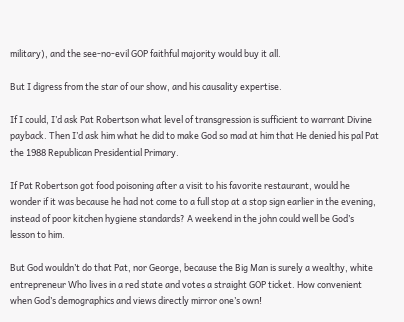military), and the see-no-evil GOP faithful majority would buy it all.

But I digress from the star of our show, and his causality expertise.

If I could, I’d ask Pat Robertson what level of transgression is sufficient to warrant Divine payback. Then I’d ask him what he did to make God so mad at him that He denied his pal Pat the 1988 Republican Presidential Primary.

If Pat Robertson got food poisoning after a visit to his favorite restaurant, would he wonder if it was because he had not come to a full stop at a stop sign earlier in the evening, instead of poor kitchen hygiene standards? A weekend in the john could well be God’s lesson to him.

But God wouldn’t do that Pat, nor George, because the Big Man is surely a wealthy, white entrepreneur Who lives in a red state and votes a straight GOP ticket. How convenient when God’s demographics and views directly mirror one’s own!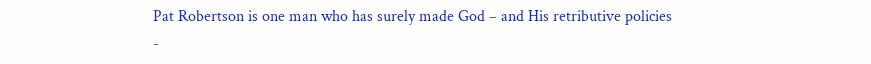Pat Robertson is one man who has surely made God – and His retributive policies -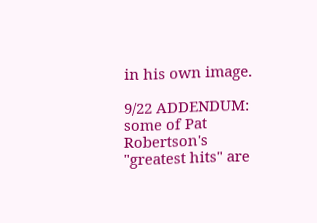in his own image.

9/22 ADDENDUM: some of Pat Robertson's "greatest hits" are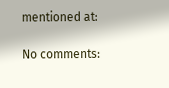mentioned at:

No comments: